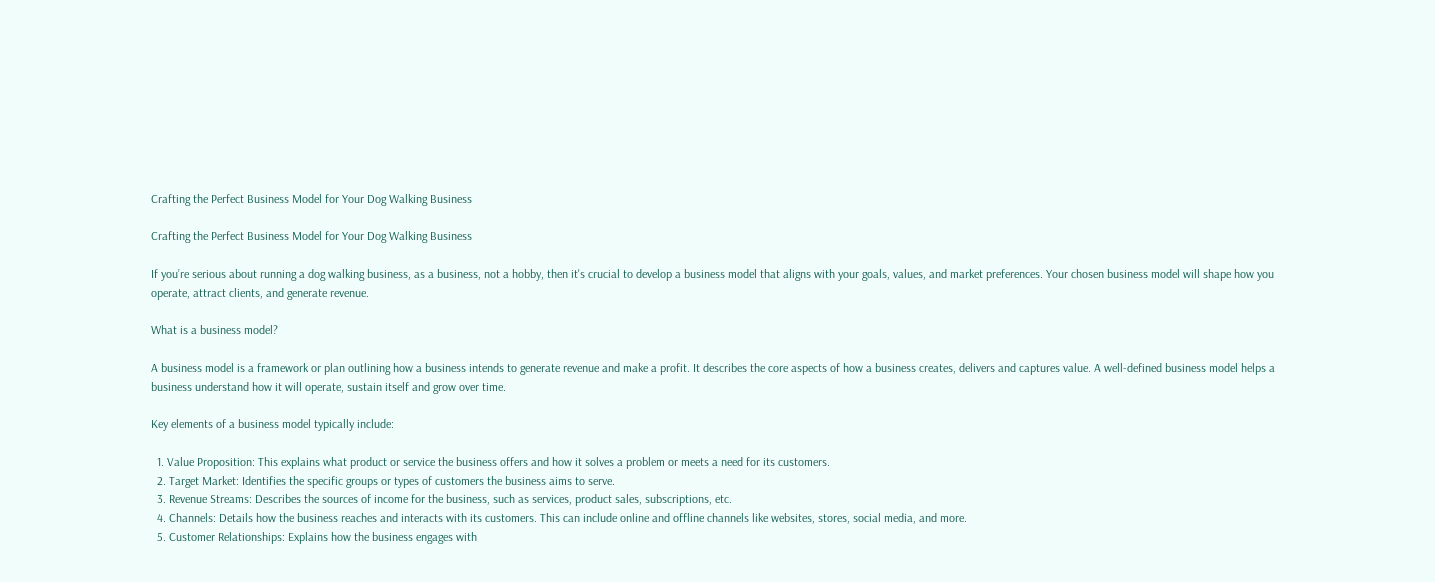Crafting the Perfect Business Model for Your Dog Walking Business

Crafting the Perfect Business Model for Your Dog Walking Business

If you’re serious about running a dog walking business, as a business, not a hobby, then it's crucial to develop a business model that aligns with your goals, values, and market preferences. Your chosen business model will shape how you operate, attract clients, and generate revenue.

What is a business model?

A business model is a framework or plan outlining how a business intends to generate revenue and make a profit. It describes the core aspects of how a business creates, delivers and captures value. A well-defined business model helps a business understand how it will operate, sustain itself and grow over time.

Key elements of a business model typically include:

  1. Value Proposition: This explains what product or service the business offers and how it solves a problem or meets a need for its customers.
  2. Target Market: Identifies the specific groups or types of customers the business aims to serve.
  3. Revenue Streams: Describes the sources of income for the business, such as services, product sales, subscriptions, etc.
  4. Channels: Details how the business reaches and interacts with its customers. This can include online and offline channels like websites, stores, social media, and more.
  5. Customer Relationships: Explains how the business engages with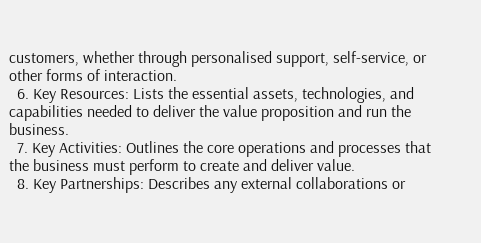customers, whether through personalised support, self-service, or other forms of interaction.
  6. Key Resources: Lists the essential assets, technologies, and capabilities needed to deliver the value proposition and run the business.
  7. Key Activities: Outlines the core operations and processes that the business must perform to create and deliver value.
  8. Key Partnerships: Describes any external collaborations or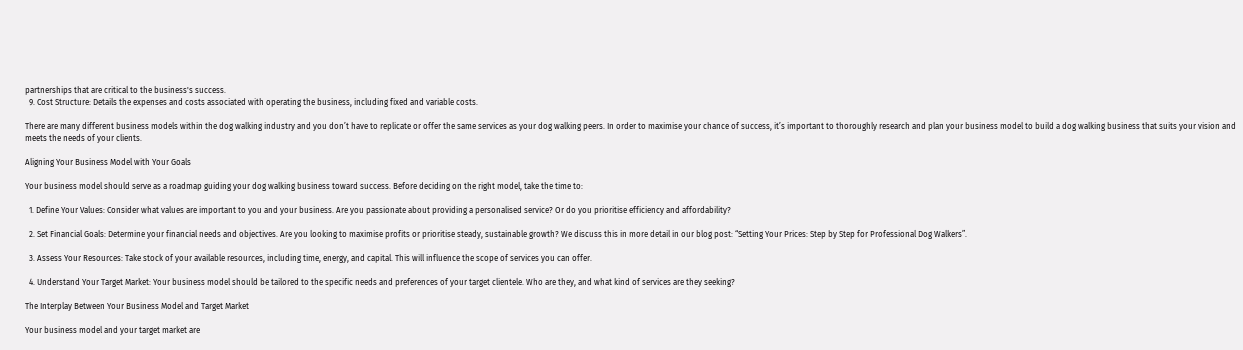partnerships that are critical to the business's success.
  9. Cost Structure: Details the expenses and costs associated with operating the business, including fixed and variable costs.

There are many different business models within the dog walking industry and you don’t have to replicate or offer the same services as your dog walking peers. In order to maximise your chance of success, it’s important to thoroughly research and plan your business model to build a dog walking business that suits your vision and meets the needs of your clients.

Aligning Your Business Model with Your Goals

Your business model should serve as a roadmap guiding your dog walking business toward success. Before deciding on the right model, take the time to:

  1. Define Your Values: Consider what values are important to you and your business. Are you passionate about providing a personalised service? Or do you prioritise efficiency and affordability?

  2. Set Financial Goals: Determine your financial needs and objectives. Are you looking to maximise profits or prioritise steady, sustainable growth? We discuss this in more detail in our blog post: “Setting Your Prices: Step by Step for Professional Dog Walkers”.

  3. Assess Your Resources: Take stock of your available resources, including time, energy, and capital. This will influence the scope of services you can offer.

  4. Understand Your Target Market: Your business model should be tailored to the specific needs and preferences of your target clientele. Who are they, and what kind of services are they seeking?

The Interplay Between Your Business Model and Target Market

Your business model and your target market are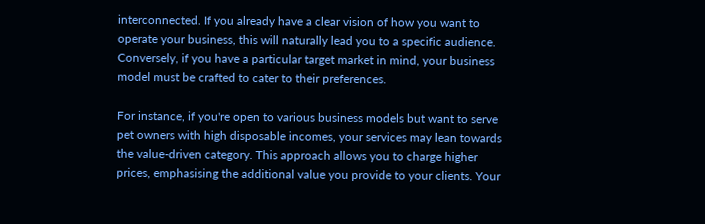interconnected. If you already have a clear vision of how you want to operate your business, this will naturally lead you to a specific audience. Conversely, if you have a particular target market in mind, your business model must be crafted to cater to their preferences.

For instance, if you're open to various business models but want to serve pet owners with high disposable incomes, your services may lean towards the value-driven category. This approach allows you to charge higher prices, emphasising the additional value you provide to your clients. Your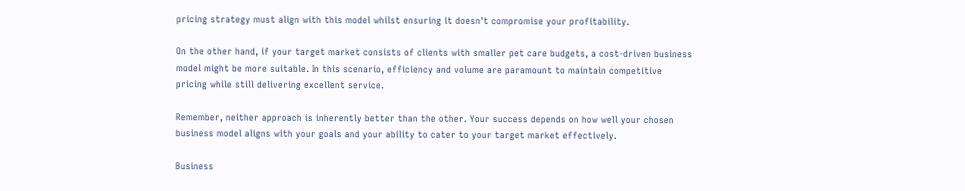pricing strategy must align with this model whilst ensuring it doesn't compromise your profitability.

On the other hand, if your target market consists of clients with smaller pet care budgets, a cost-driven business model might be more suitable. In this scenario, efficiency and volume are paramount to maintain competitive pricing while still delivering excellent service.

Remember, neither approach is inherently better than the other. Your success depends on how well your chosen business model aligns with your goals and your ability to cater to your target market effectively.

Business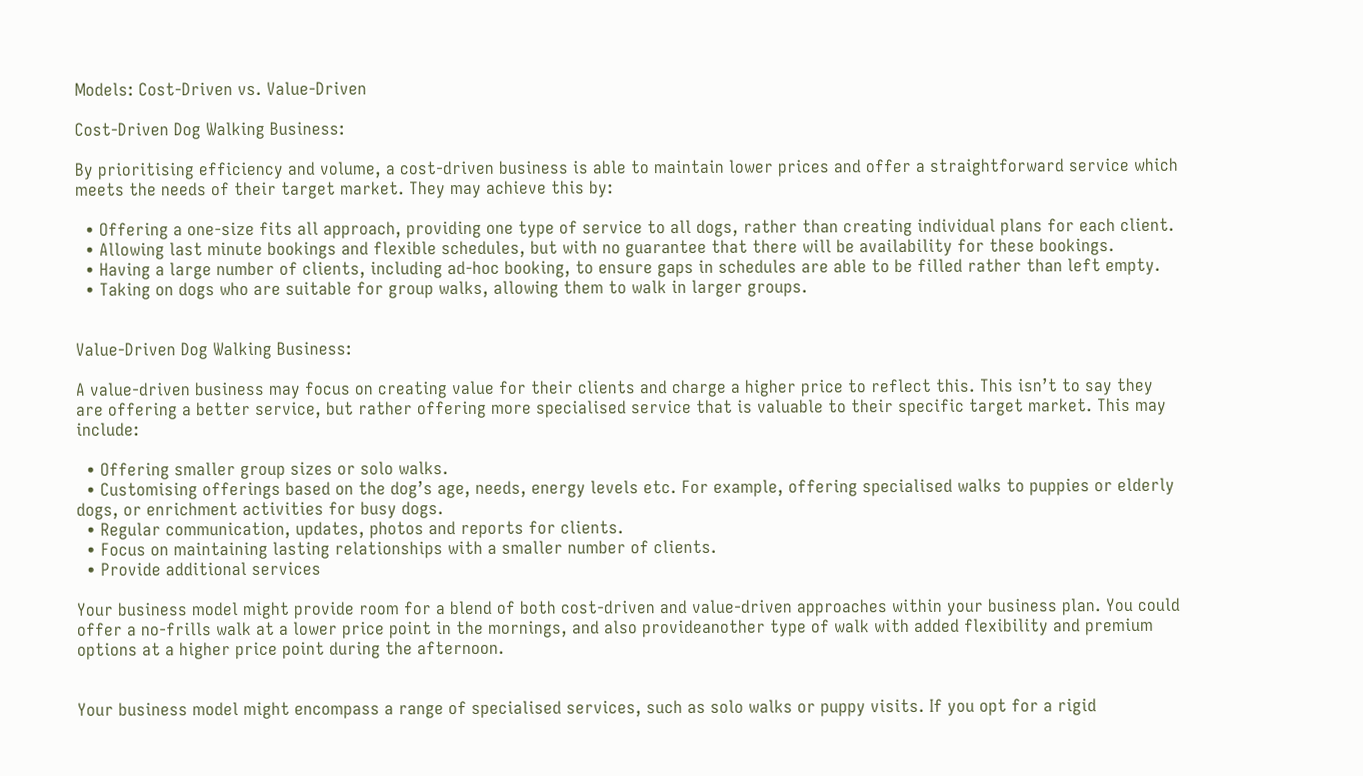Models: Cost-Driven vs. Value-Driven

Cost-Driven Dog Walking Business:

By prioritising efficiency and volume, a cost-driven business is able to maintain lower prices and offer a straightforward service which meets the needs of their target market. They may achieve this by:

  • Offering a one-size fits all approach, providing one type of service to all dogs, rather than creating individual plans for each client.
  • Allowing last minute bookings and flexible schedules, but with no guarantee that there will be availability for these bookings.
  • Having a large number of clients, including ad-hoc booking, to ensure gaps in schedules are able to be filled rather than left empty.
  • Taking on dogs who are suitable for group walks, allowing them to walk in larger groups.


Value-Driven Dog Walking Business:

A value-driven business may focus on creating value for their clients and charge a higher price to reflect this. This isn’t to say they are offering a better service, but rather offering more specialised service that is valuable to their specific target market. This may include:

  • Offering smaller group sizes or solo walks.
  • Customising offerings based on the dog’s age, needs, energy levels etc. For example, offering specialised walks to puppies or elderly dogs, or enrichment activities for busy dogs.
  • Regular communication, updates, photos and reports for clients.
  • Focus on maintaining lasting relationships with a smaller number of clients.
  • Provide additional services

Your business model might provide room for a blend of both cost-driven and value-driven approaches within your business plan. You could offer a no-frills walk at a lower price point in the mornings, and also provideanother type of walk with added flexibility and premium options at a higher price point during the afternoon.


Your business model might encompass a range of specialised services, such as solo walks or puppy visits. If you opt for a rigid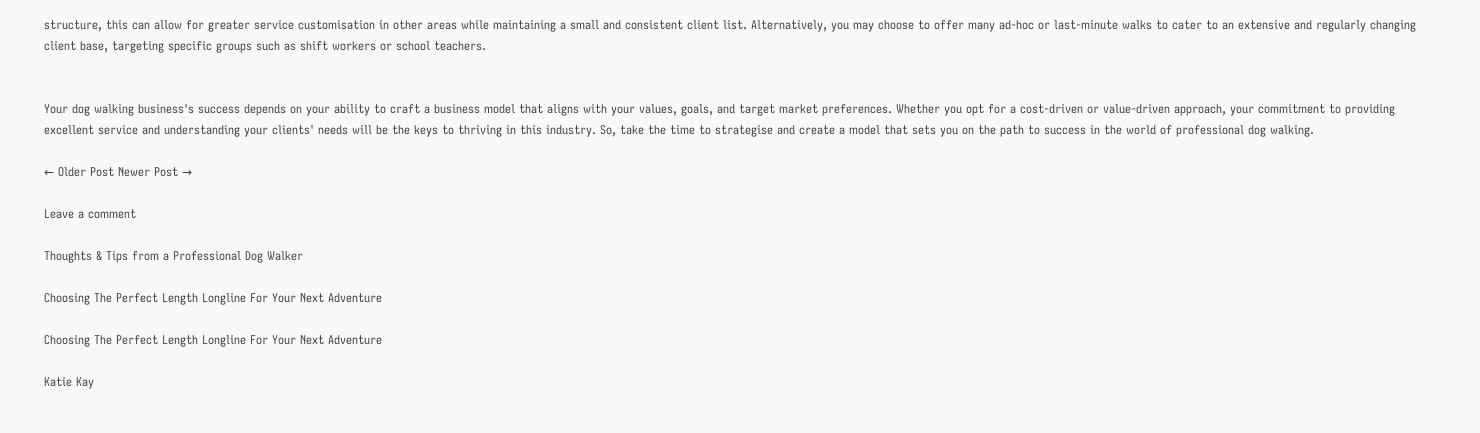structure, this can allow for greater service customisation in other areas while maintaining a small and consistent client list. Alternatively, you may choose to offer many ad-hoc or last-minute walks to cater to an extensive and regularly changing client base, targeting specific groups such as shift workers or school teachers.


Your dog walking business's success depends on your ability to craft a business model that aligns with your values, goals, and target market preferences. Whether you opt for a cost-driven or value-driven approach, your commitment to providing excellent service and understanding your clients' needs will be the keys to thriving in this industry. So, take the time to strategise and create a model that sets you on the path to success in the world of professional dog walking.

← Older Post Newer Post →

Leave a comment

Thoughts & Tips from a Professional Dog Walker

Choosing The Perfect Length Longline For Your Next Adventure

Choosing The Perfect Length Longline For Your Next Adventure

Katie Kay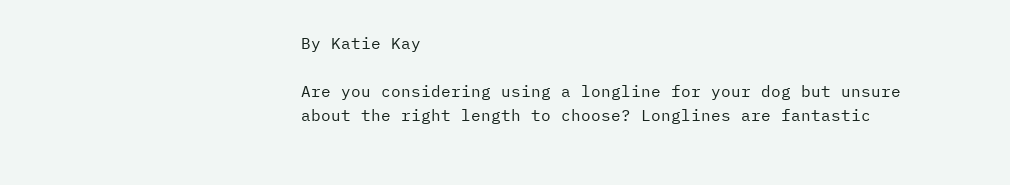By Katie Kay

Are you considering using a longline for your dog but unsure about the right length to choose? Longlines are fantastic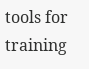tools for training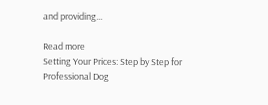and providing...

Read more
Setting Your Prices: Step by Step for Professional Dog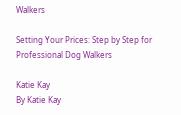Walkers

Setting Your Prices: Step by Step for Professional Dog Walkers

Katie Kay
By Katie Kay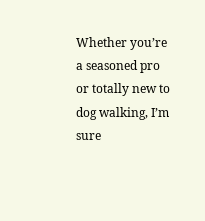Whether you’re a seasoned pro or totally new to dog walking, I’m sure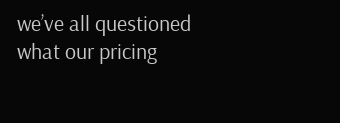we’ve all questioned what our pricing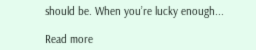should be. When you’re lucky enough...

Read more